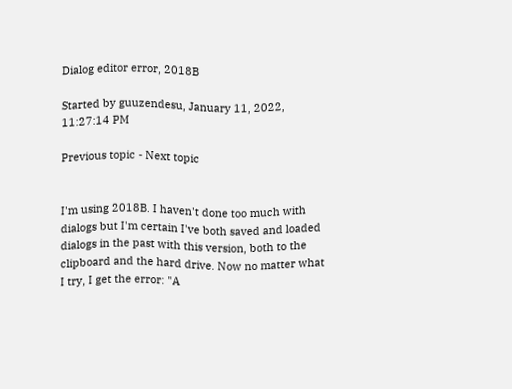Dialog editor error, 2018B

Started by guuzendesu, January 11, 2022, 11:27:14 PM

Previous topic - Next topic


I'm using 2018B. I haven't done too much with dialogs but I'm certain I've both saved and loaded dialogs in the past with this version, both to the clipboard and the hard drive. Now no matter what I try, I get the error: "A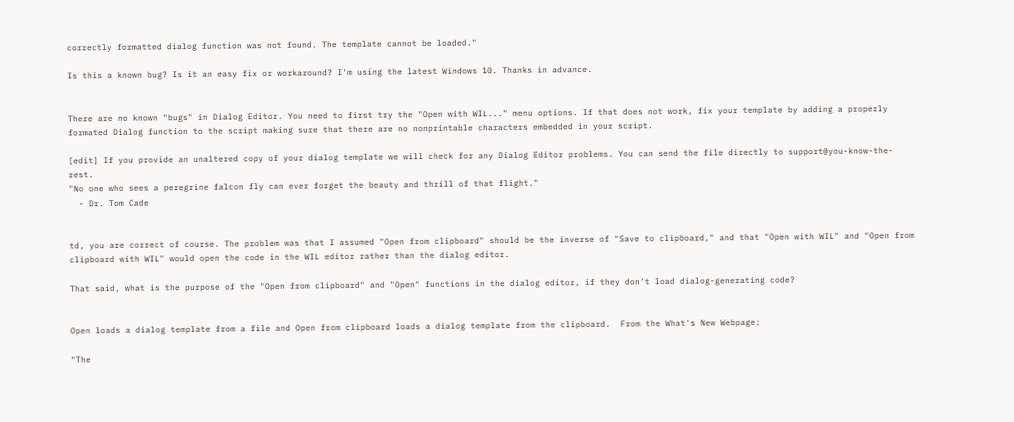correctly formatted dialog function was not found. The template cannot be loaded."

Is this a known bug? Is it an easy fix or workaround? I'm using the latest Windows 10. Thanks in advance.


There are no known "bugs" in Dialog Editor. You need to first try the "Open with WIL..." menu options. If that does not work, fix your template by adding a properly formated Dialog function to the script making sure that there are no nonprintable characters embedded in your script.

[edit] If you provide an unaltered copy of your dialog template we will check for any Dialog Editor problems. You can send the file directly to support@you-know-the-rest.
"No one who sees a peregrine falcon fly can ever forget the beauty and thrill of that flight."
  - Dr. Tom Cade


td, you are correct of course. The problem was that I assumed "Open from clipboard" should be the inverse of "Save to clipboard," and that "Open with WIL" and "Open from clipboard with WIL" would open the code in the WIL editor rather than the dialog editor.

That said, what is the purpose of the "Open from clipboard" and "Open" functions in the dialog editor, if they don't load dialog-generating code?


Open loads a dialog template from a file and Open from clipboard loads a dialog template from the clipboard.  From the What's New Webpage:

"The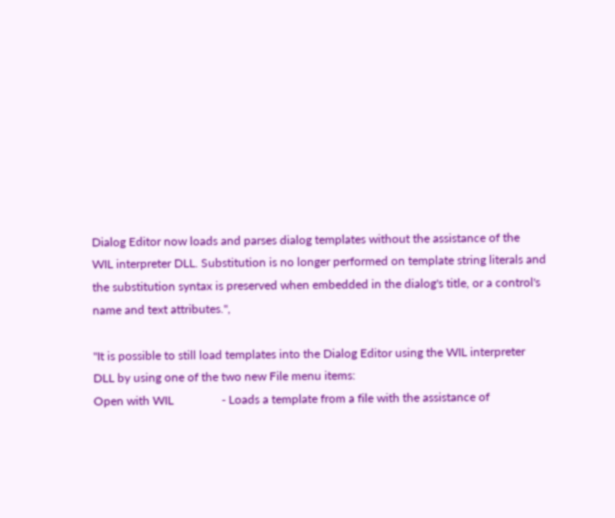Dialog Editor now loads and parses dialog templates without the assistance of the
WIL interpreter DLL. Substitution is no longer performed on template string literals and
the substitution syntax is preserved when embedded in the dialog's title, or a control's
name and text attributes.",

"It is possible to still load templates into the Dialog Editor using the WIL interpreter
DLL by using one of the two new File menu items:
Open with WIL                - Loads a template from a file with the assistance of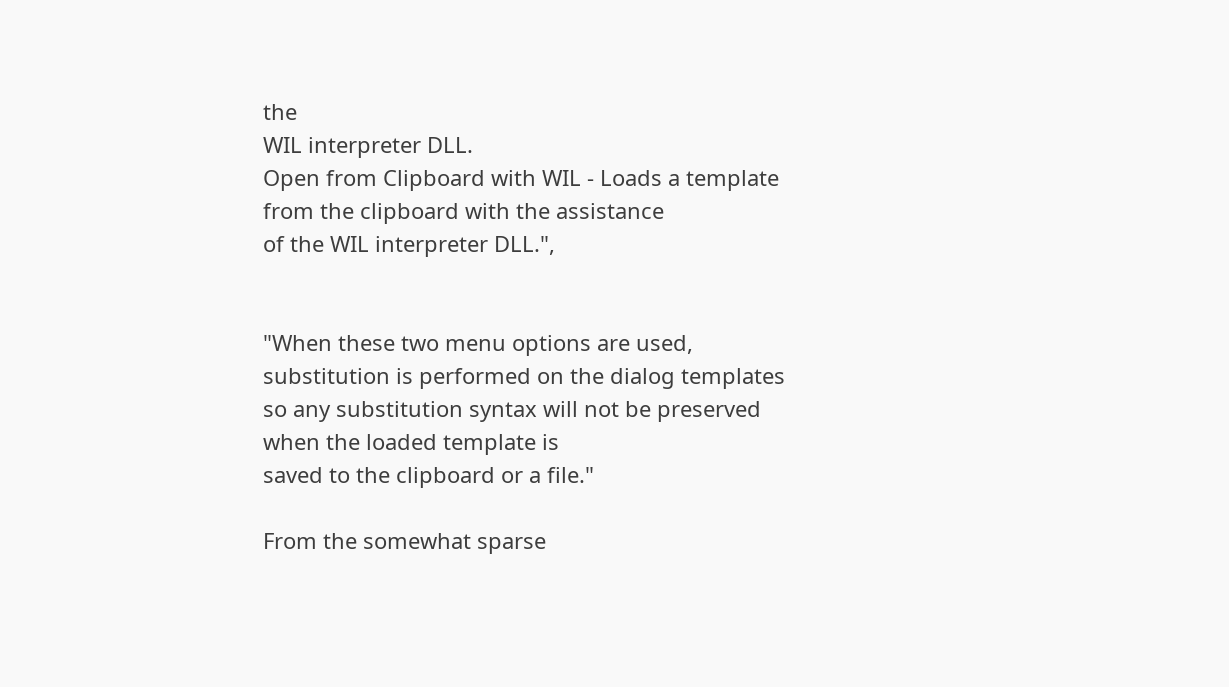the
WIL interpreter DLL.
Open from Clipboard with WIL - Loads a template from the clipboard with the assistance
of the WIL interpreter DLL.",


"When these two menu options are used, substitution is performed on the dialog templates
so any substitution syntax will not be preserved when the loaded template is
saved to the clipboard or a file."

From the somewhat sparse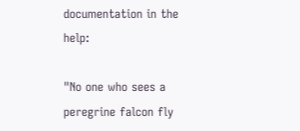documentation in the help:

"No one who sees a peregrine falcon fly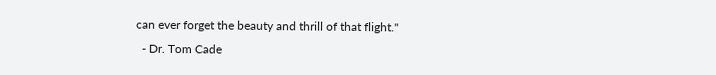can ever forget the beauty and thrill of that flight."
  - Dr. Tom Cade